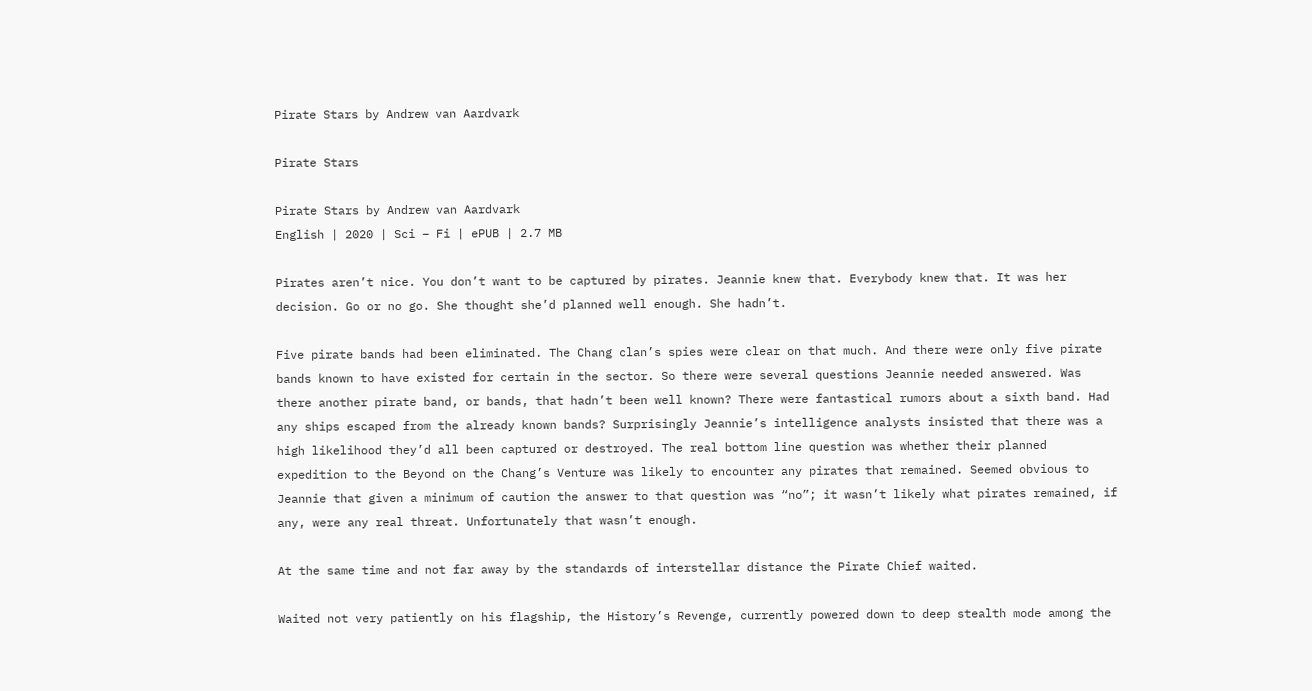Pirate Stars by Andrew van Aardvark

Pirate Stars

Pirate Stars by Andrew van Aardvark
English | 2020 | Sci – Fi | ePUB | 2.7 MB

Pirates aren’t nice. You don’t want to be captured by pirates. Jeannie knew that. Everybody knew that. It was her decision. Go or no go. She thought she’d planned well enough. She hadn’t.

Five pirate bands had been eliminated. The Chang clan’s spies were clear on that much. And there were only five pirate bands known to have existed for certain in the sector. So there were several questions Jeannie needed answered. Was there another pirate band, or bands, that hadn’t been well known? There were fantastical rumors about a sixth band. Had any ships escaped from the already known bands? Surprisingly Jeannie’s intelligence analysts insisted that there was a high likelihood they’d all been captured or destroyed. The real bottom line question was whether their planned expedition to the Beyond on the Chang’s Venture was likely to encounter any pirates that remained. Seemed obvious to Jeannie that given a minimum of caution the answer to that question was “no”; it wasn’t likely what pirates remained, if any, were any real threat. Unfortunately that wasn’t enough.

At the same time and not far away by the standards of interstellar distance the Pirate Chief waited.

Waited not very patiently on his flagship, the History’s Revenge, currently powered down to deep stealth mode among the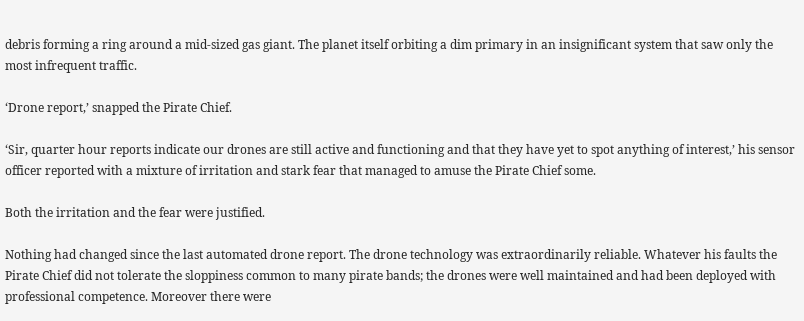debris forming a ring around a mid-sized gas giant. The planet itself orbiting a dim primary in an insignificant system that saw only the most infrequent traffic.

‘Drone report,’ snapped the Pirate Chief.

‘Sir, quarter hour reports indicate our drones are still active and functioning and that they have yet to spot anything of interest,’ his sensor officer reported with a mixture of irritation and stark fear that managed to amuse the Pirate Chief some.

Both the irritation and the fear were justified.

Nothing had changed since the last automated drone report. The drone technology was extraordinarily reliable. Whatever his faults the Pirate Chief did not tolerate the sloppiness common to many pirate bands; the drones were well maintained and had been deployed with professional competence. Moreover there were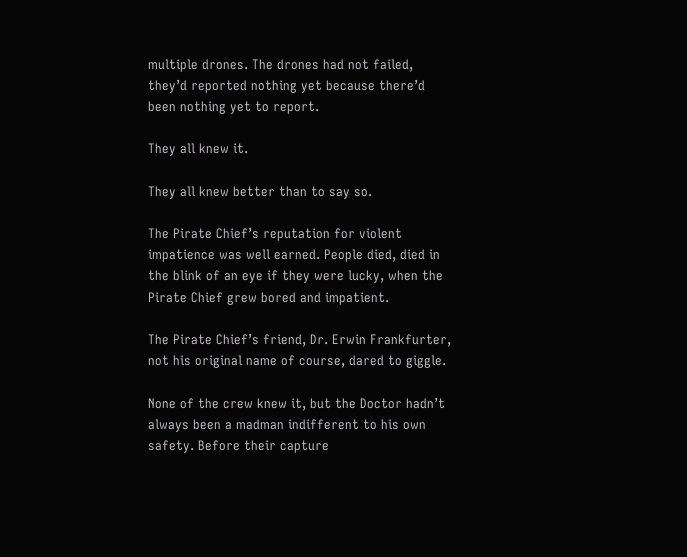multiple drones. The drones had not failed, they’d reported nothing yet because there’d been nothing yet to report.

They all knew it.

They all knew better than to say so.

The Pirate Chief’s reputation for violent impatience was well earned. People died, died in the blink of an eye if they were lucky, when the Pirate Chief grew bored and impatient.

The Pirate Chief’s friend, Dr. Erwin Frankfurter, not his original name of course, dared to giggle.

None of the crew knew it, but the Doctor hadn’t always been a madman indifferent to his own safety. Before their capture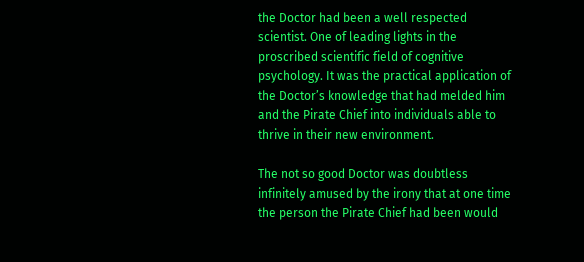the Doctor had been a well respected scientist. One of leading lights in the proscribed scientific field of cognitive psychology. It was the practical application of the Doctor’s knowledge that had melded him and the Pirate Chief into individuals able to thrive in their new environment.

The not so good Doctor was doubtless infinitely amused by the irony that at one time the person the Pirate Chief had been would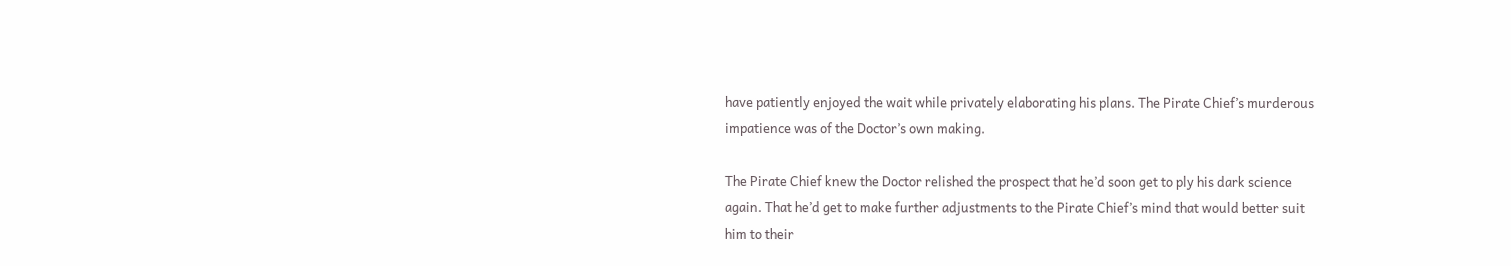have patiently enjoyed the wait while privately elaborating his plans. The Pirate Chief’s murderous impatience was of the Doctor’s own making.

The Pirate Chief knew the Doctor relished the prospect that he’d soon get to ply his dark science again. That he’d get to make further adjustments to the Pirate Chief’s mind that would better suit him to their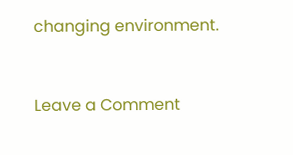changing environment.


Leave a Comment